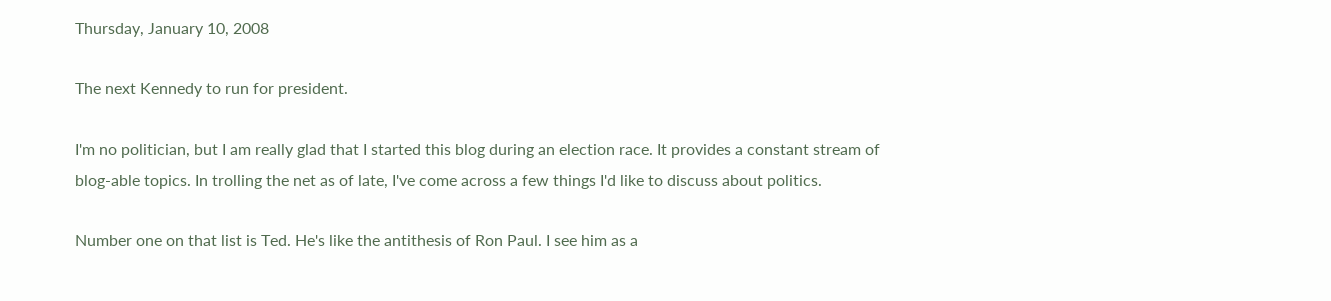Thursday, January 10, 2008

The next Kennedy to run for president.

I'm no politician, but I am really glad that I started this blog during an election race. It provides a constant stream of blog-able topics. In trolling the net as of late, I've come across a few things I'd like to discuss about politics.

Number one on that list is Ted. He's like the antithesis of Ron Paul. I see him as a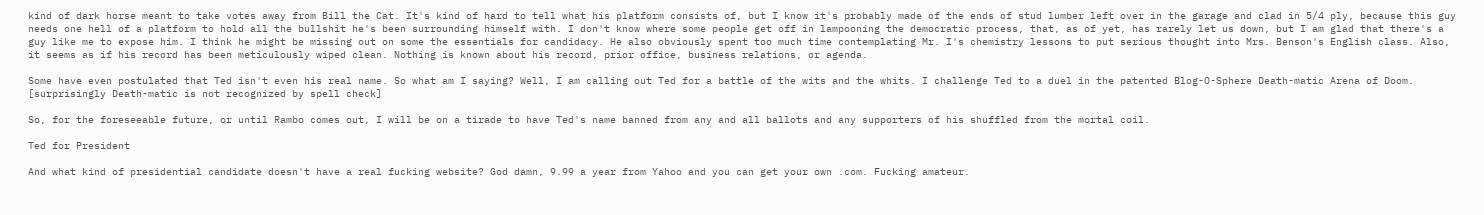kind of dark horse meant to take votes away from Bill the Cat. It's kind of hard to tell what his platform consists of, but I know it's probably made of the ends of stud lumber left over in the garage and clad in 5/4 ply, because this guy needs one hell of a platform to hold all the bullshit he's been surrounding himself with. I don't know where some people get off in lampooning the democratic process, that, as of yet, has rarely let us down, but I am glad that there's a guy like me to expose him. I think he might be missing out on some the essentials for candidacy. He also obviously spent too much time contemplating Mr. I's chemistry lessons to put serious thought into Mrs. Benson's English class. Also, it seems as if his record has been meticulously wiped clean. Nothing is known about his record, prior office, business relations, or agenda.

Some have even postulated that Ted isn't even his real name. So what am I saying? Well, I am calling out Ted for a battle of the wits and the whits. I challenge Ted to a duel in the patented Blog-O-Sphere Death-matic Arena of Doom. [surprisingly Death-matic is not recognized by spell check]

So, for the foreseeable future, or until Rambo comes out, I will be on a tirade to have Ted's name banned from any and all ballots and any supporters of his shuffled from the mortal coil.

Ted for President

And what kind of presidential candidate doesn't have a real fucking website? God damn, 9.99 a year from Yahoo and you can get your own .com. Fucking amateur.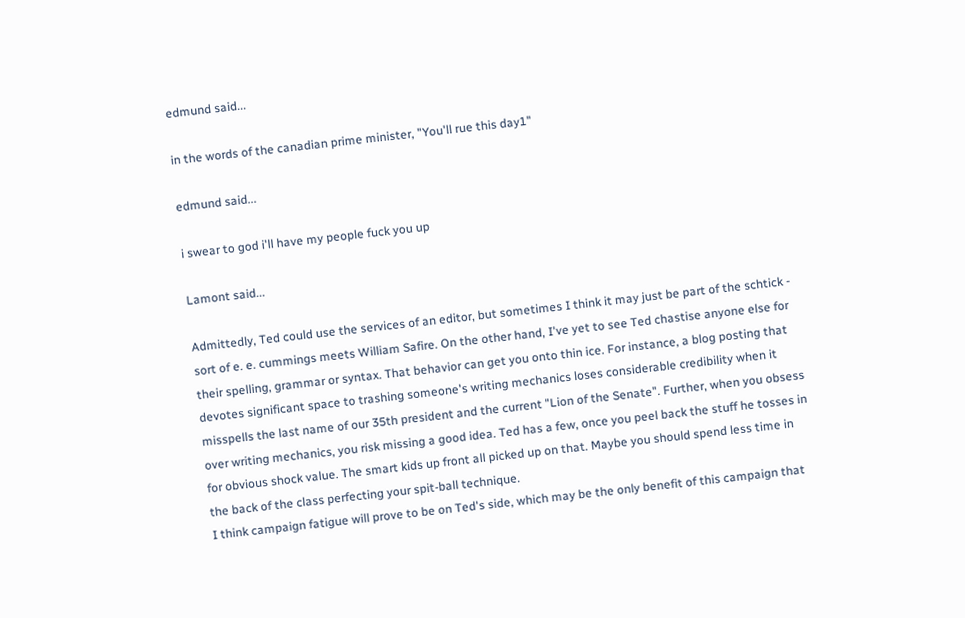edmund said...

in the words of the canadian prime minister, "You'll rue this day1"

edmund said...

i swear to god i'll have my people fuck you up

Lamont said...

Admittedly, Ted could use the services of an editor, but sometimes I think it may just be part of the schtick - sort of e. e. cummings meets William Safire. On the other hand, I've yet to see Ted chastise anyone else for their spelling, grammar or syntax. That behavior can get you onto thin ice. For instance, a blog posting that devotes significant space to trashing someone's writing mechanics loses considerable credibility when it misspells the last name of our 35th president and the current "Lion of the Senate". Further, when you obsess over writing mechanics, you risk missing a good idea. Ted has a few, once you peel back the stuff he tosses in for obvious shock value. The smart kids up front all picked up on that. Maybe you should spend less time in the back of the class perfecting your spit-ball technique.
I think campaign fatigue will prove to be on Ted's side, which may be the only benefit of this campaign that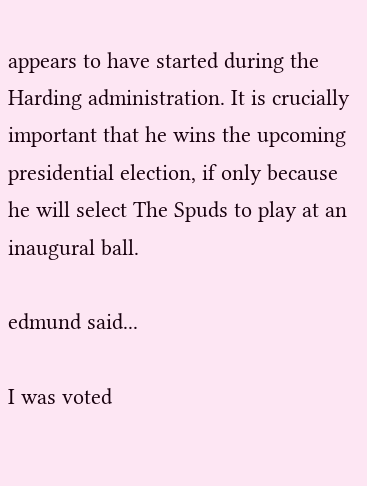appears to have started during the Harding administration. It is crucially important that he wins the upcoming presidential election, if only because he will select The Spuds to play at an inaugural ball.

edmund said...

I was voted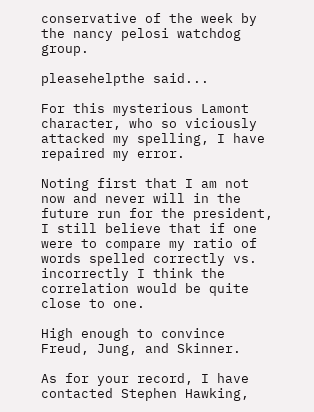conservative of the week by the nancy pelosi watchdog group.

pleasehelpthe said...

For this mysterious Lamont character, who so viciously attacked my spelling, I have repaired my error.

Noting first that I am not now and never will in the future run for the president, I still believe that if one were to compare my ratio of words spelled correctly vs. incorrectly I think the correlation would be quite close to one.

High enough to convince Freud, Jung, and Skinner.

As for your record, I have contacted Stephen Hawking,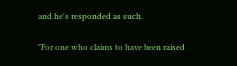and he's responded as such.

"For one who claims to have been raised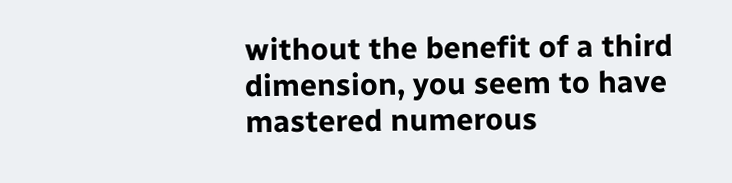without the benefit of a third dimension, you seem to have mastered numerous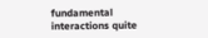fundamental interactions quite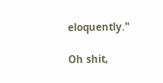eloquently."

Oh shit,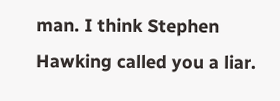man. I think Stephen Hawking called you a liar.